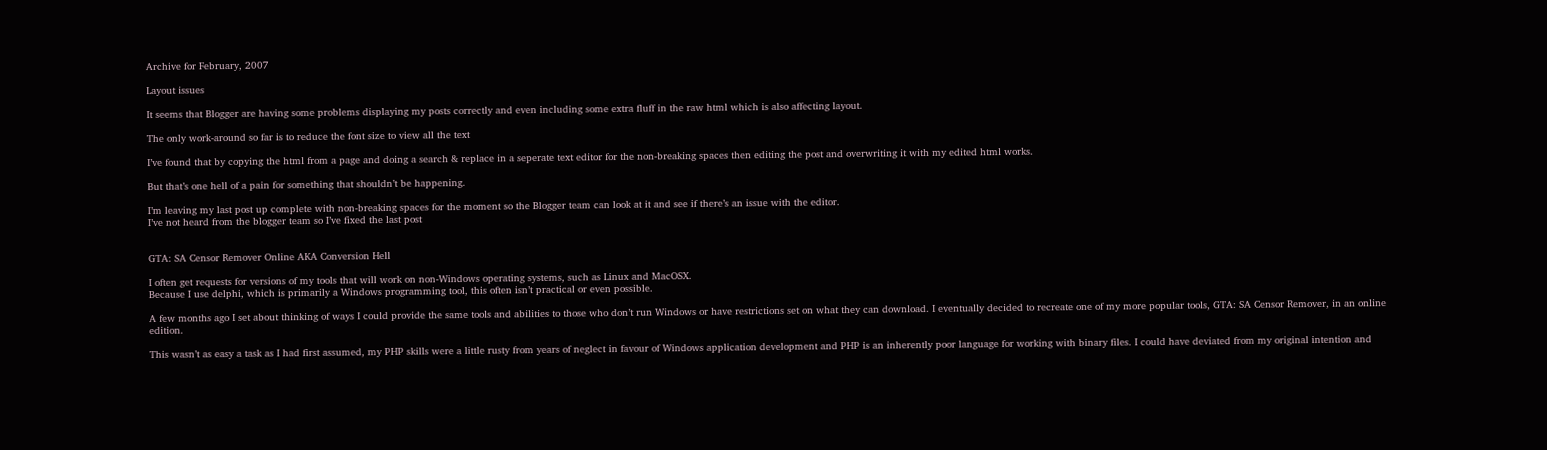Archive for February, 2007

Layout issues

It seems that Blogger are having some problems displaying my posts correctly and even including some extra fluff in the raw html which is also affecting layout.

The only work-around so far is to reduce the font size to view all the text

I’ve found that by copying the html from a page and doing a search & replace in a seperate text editor for the non-breaking spaces then editing the post and overwriting it with my edited html works.

But that’s one hell of a pain for something that shouldn’t be happening.

I’m leaving my last post up complete with non-breaking spaces for the moment so the Blogger team can look at it and see if there’s an issue with the editor.
I’ve not heard from the blogger team so I’ve fixed the last post


GTA: SA Censor Remover Online AKA Conversion Hell

I often get requests for versions of my tools that will work on non-Windows operating systems, such as Linux and MacOSX.
Because I use delphi, which is primarily a Windows programming tool, this often isn’t practical or even possible.

A few months ago I set about thinking of ways I could provide the same tools and abilities to those who don’t run Windows or have restrictions set on what they can download. I eventually decided to recreate one of my more popular tools, GTA: SA Censor Remover, in an online edition.

This wasn’t as easy a task as I had first assumed, my PHP skills were a little rusty from years of neglect in favour of Windows application development and PHP is an inherently poor language for working with binary files. I could have deviated from my original intention and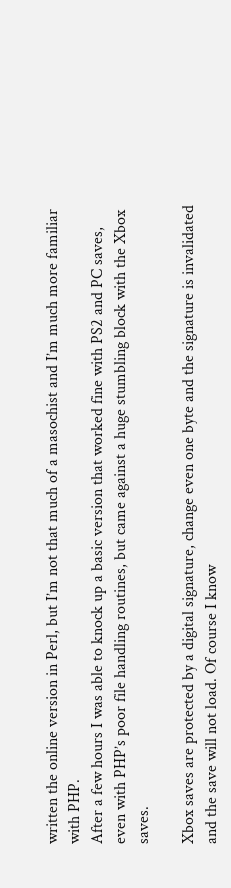written the online version in Perl, but I’m not that much of a masochist and I’m much more familiar with PHP.
After a few hours I was able to knock up a basic version that worked fine with PS2 and PC saves, even with PHP’s poor file handling routines, but came against a huge stumbling block with the Xbox saves.

Xbox saves are protected by a digital signature, change even one byte and the signature is invalidated and the save will not load. Of course I know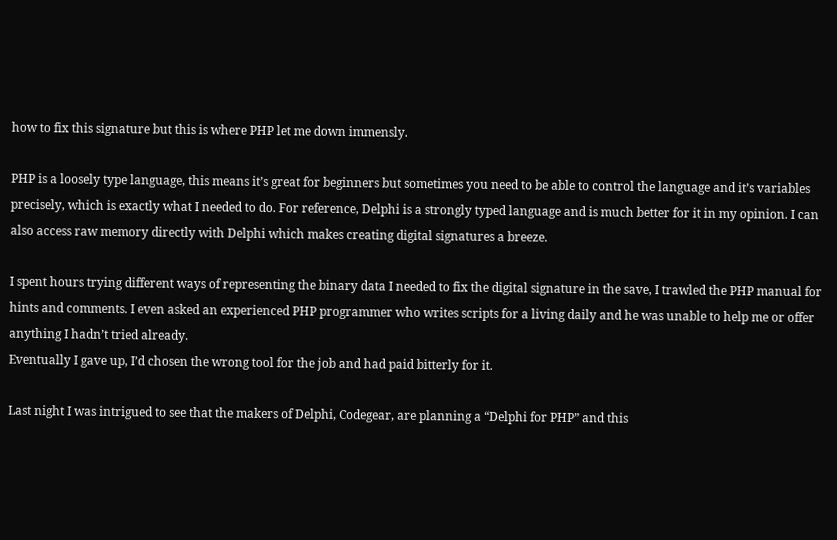how to fix this signature but this is where PHP let me down immensly.

PHP is a loosely type language, this means it’s great for beginners but sometimes you need to be able to control the language and it’s variables precisely, which is exactly what I needed to do. For reference, Delphi is a strongly typed language and is much better for it in my opinion. I can also access raw memory directly with Delphi which makes creating digital signatures a breeze.

I spent hours trying different ways of representing the binary data I needed to fix the digital signature in the save, I trawled the PHP manual for hints and comments. I even asked an experienced PHP programmer who writes scripts for a living daily and he was unable to help me or offer anything I hadn’t tried already.
Eventually I gave up, I’d chosen the wrong tool for the job and had paid bitterly for it.

Last night I was intrigued to see that the makers of Delphi, Codegear, are planning a “Delphi for PHP” and this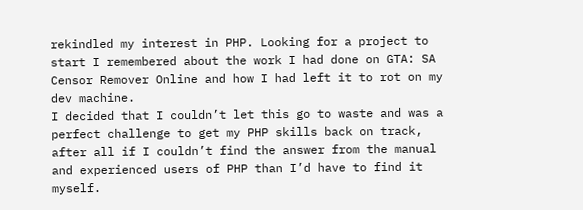rekindled my interest in PHP. Looking for a project to start I remembered about the work I had done on GTA: SA Censor Remover Online and how I had left it to rot on my dev machine.
I decided that I couldn’t let this go to waste and was a perfect challenge to get my PHP skills back on track, after all if I couldn’t find the answer from the manual and experienced users of PHP than I’d have to find it myself.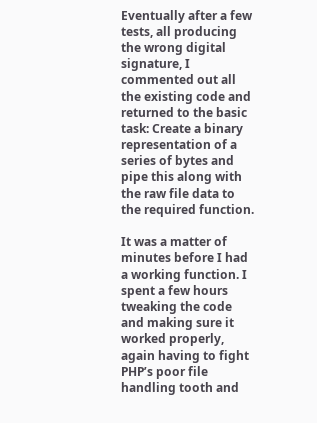Eventually after a few tests, all producing the wrong digital signature, I commented out all the existing code and returned to the basic task: Create a binary representation of a series of bytes and pipe this along with the raw file data to the required function.

It was a matter of minutes before I had a working function. I spent a few hours tweaking the code and making sure it worked properly, again having to fight PHP’s poor file handling tooth and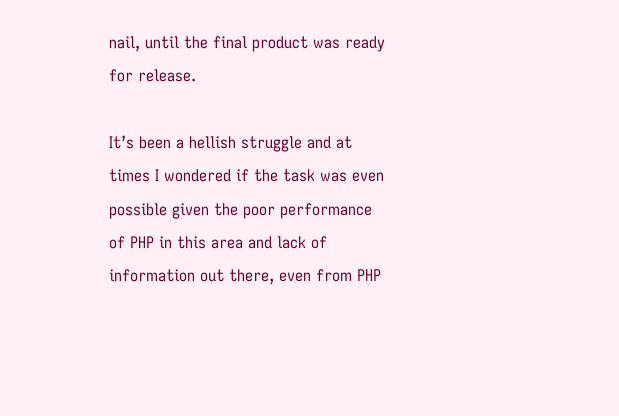nail, until the final product was ready for release.

It’s been a hellish struggle and at times I wondered if the task was even possible given the poor performance of PHP in this area and lack of information out there, even from PHP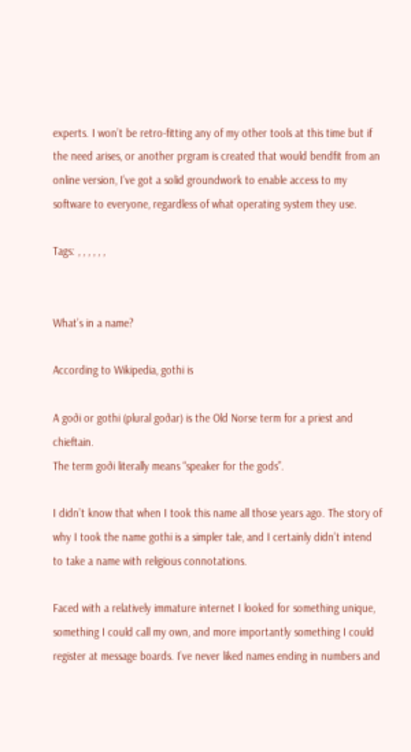experts. I won’t be retro-fitting any of my other tools at this time but if the need arises, or another prgram is created that would bendfit from an online version, I’ve got a solid groundwork to enable access to my software to everyone, regardless of what operating system they use.

Tags: , , , , , ,


What’s in a name?

According to Wikipedia, gothi is

A goði or gothi (plural goðar) is the Old Norse term for a priest and chieftain.
The term goði literally means “speaker for the gods”.

I didn’t know that when I took this name all those years ago. The story of why I took the name gothi is a simpler tale, and I certainly didn’t intend to take a name with religious connotations.

Faced with a relatively immature internet I looked for something unique, something I could call my own, and more importantly something I could register at message boards. I’ve never liked names ending in numbers and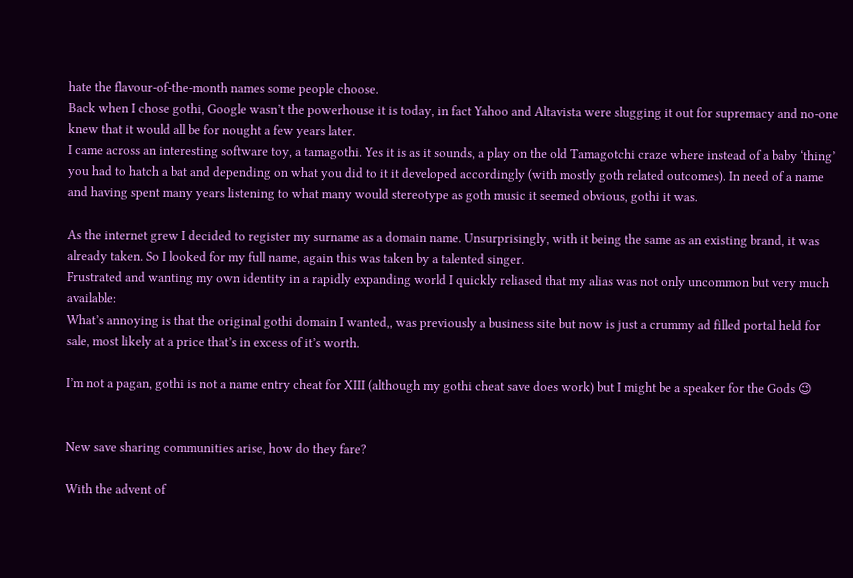hate the flavour-of-the-month names some people choose.
Back when I chose gothi, Google wasn’t the powerhouse it is today, in fact Yahoo and Altavista were slugging it out for supremacy and no-one knew that it would all be for nought a few years later.
I came across an interesting software toy, a tamagothi. Yes it is as it sounds, a play on the old Tamagotchi craze where instead of a baby ‘thing’ you had to hatch a bat and depending on what you did to it it developed accordingly (with mostly goth related outcomes). In need of a name and having spent many years listening to what many would stereotype as goth music it seemed obvious, gothi it was.

As the internet grew I decided to register my surname as a domain name. Unsurprisingly, with it being the same as an existing brand, it was already taken. So I looked for my full name, again this was taken by a talented singer.
Frustrated and wanting my own identity in a rapidly expanding world I quickly reliased that my alias was not only uncommon but very much available:
What’s annoying is that the original gothi domain I wanted,, was previously a business site but now is just a crummy ad filled portal held for sale, most likely at a price that’s in excess of it’s worth.

I’m not a pagan, gothi is not a name entry cheat for XIII (although my gothi cheat save does work) but I might be a speaker for the Gods 😉


New save sharing communities arise, how do they fare?

With the advent of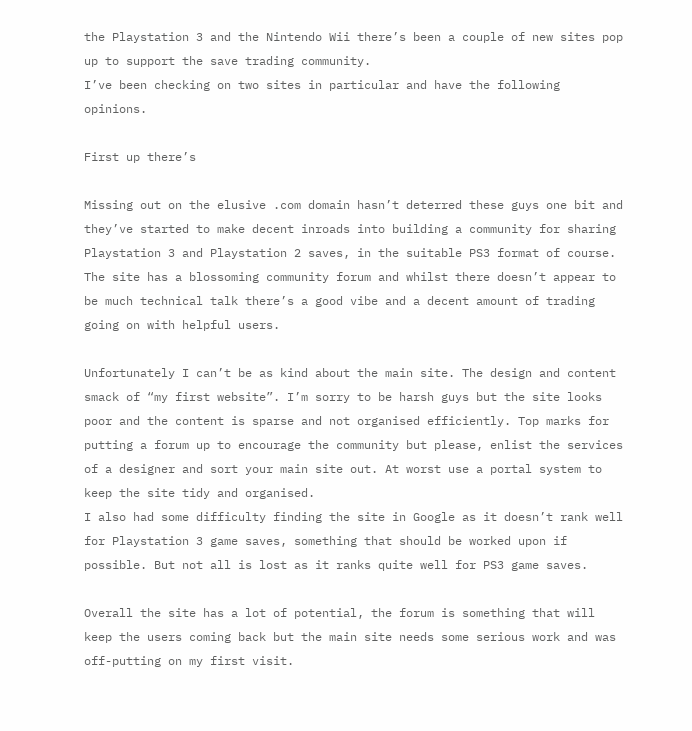the Playstation 3 and the Nintendo Wii there’s been a couple of new sites pop up to support the save trading community.
I’ve been checking on two sites in particular and have the following opinions.

First up there’s

Missing out on the elusive .com domain hasn’t deterred these guys one bit and they’ve started to make decent inroads into building a community for sharing Playstation 3 and Playstation 2 saves, in the suitable PS3 format of course.
The site has a blossoming community forum and whilst there doesn’t appear to be much technical talk there’s a good vibe and a decent amount of trading going on with helpful users.

Unfortunately I can’t be as kind about the main site. The design and content smack of “my first website”. I’m sorry to be harsh guys but the site looks poor and the content is sparse and not organised efficiently. Top marks for putting a forum up to encourage the community but please, enlist the services of a designer and sort your main site out. At worst use a portal system to keep the site tidy and organised.
I also had some difficulty finding the site in Google as it doesn’t rank well for Playstation 3 game saves, something that should be worked upon if possible. But not all is lost as it ranks quite well for PS3 game saves.

Overall the site has a lot of potential, the forum is something that will keep the users coming back but the main site needs some serious work and was off-putting on my first visit.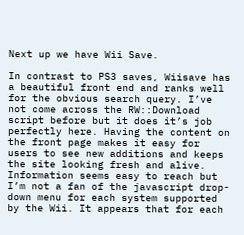Next up we have Wii Save.

In contrast to PS3 saves, Wiisave has a beautiful front end and ranks well for the obvious search query. I’ve not come across the RW::Download script before but it does it’s job perfectly here. Having the content on the front page makes it easy for users to see new additions and keeps the site looking fresh and alive.
Information seems easy to reach but I’m not a fan of the javascript drop-down menu for each system supported by the Wii. It appears that for each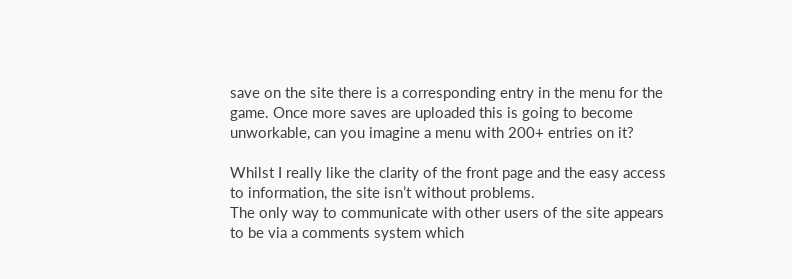save on the site there is a corresponding entry in the menu for the game. Once more saves are uploaded this is going to become unworkable, can you imagine a menu with 200+ entries on it?

Whilst I really like the clarity of the front page and the easy access to information, the site isn’t without problems.
The only way to communicate with other users of the site appears to be via a comments system which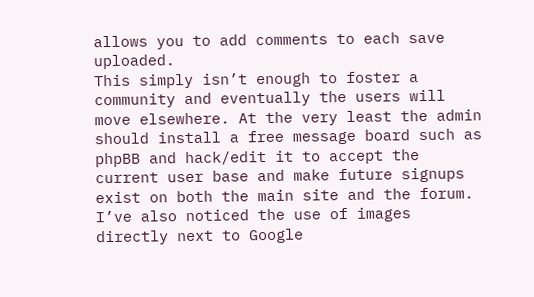allows you to add comments to each save uploaded.
This simply isn’t enough to foster a community and eventually the users will move elsewhere. At the very least the admin should install a free message board such as phpBB and hack/edit it to accept the current user base and make future signups exist on both the main site and the forum.
I’ve also noticed the use of images directly next to Google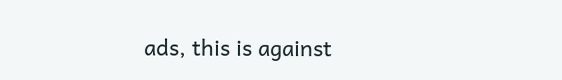ads, this is against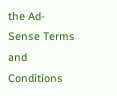the Ad-Sense Terms and Conditions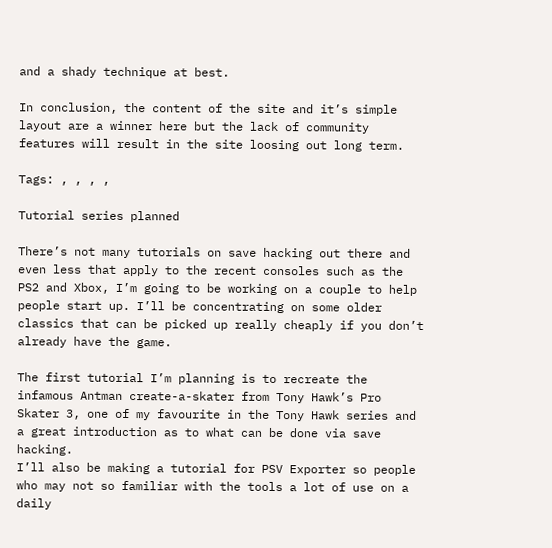and a shady technique at best.

In conclusion, the content of the site and it’s simple layout are a winner here but the lack of community features will result in the site loosing out long term.

Tags: , , , ,

Tutorial series planned

There’s not many tutorials on save hacking out there and even less that apply to the recent consoles such as the PS2 and Xbox, I’m going to be working on a couple to help people start up. I’ll be concentrating on some older classics that can be picked up really cheaply if you don’t already have the game.

The first tutorial I’m planning is to recreate the infamous Antman create-a-skater from Tony Hawk’s Pro Skater 3, one of my favourite in the Tony Hawk series and a great introduction as to what can be done via save hacking.
I’ll also be making a tutorial for PSV Exporter so people who may not so familiar with the tools a lot of use on a daily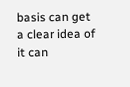basis can get a clear idea of it can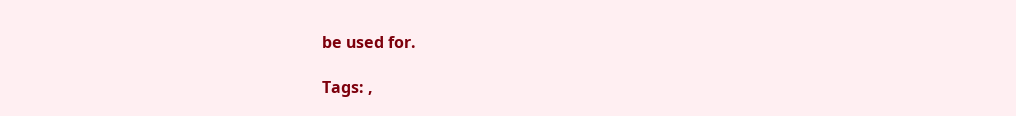be used for.

Tags: ,